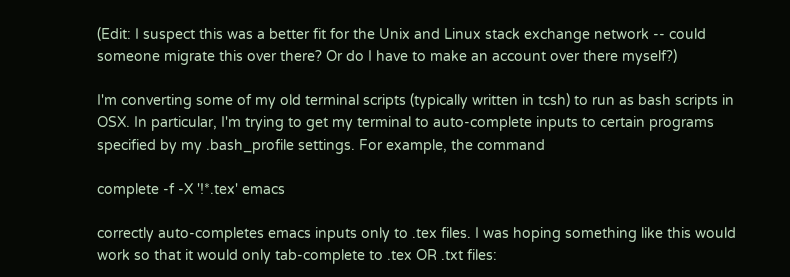(Edit: I suspect this was a better fit for the Unix and Linux stack exchange network -- could someone migrate this over there? Or do I have to make an account over there myself?)

I'm converting some of my old terminal scripts (typically written in tcsh) to run as bash scripts in OSX. In particular, I'm trying to get my terminal to auto-complete inputs to certain programs specified by my .bash_profile settings. For example, the command

complete -f -X '!*.tex' emacs

correctly auto-completes emacs inputs only to .tex files. I was hoping something like this would work so that it would only tab-complete to .tex OR .txt files: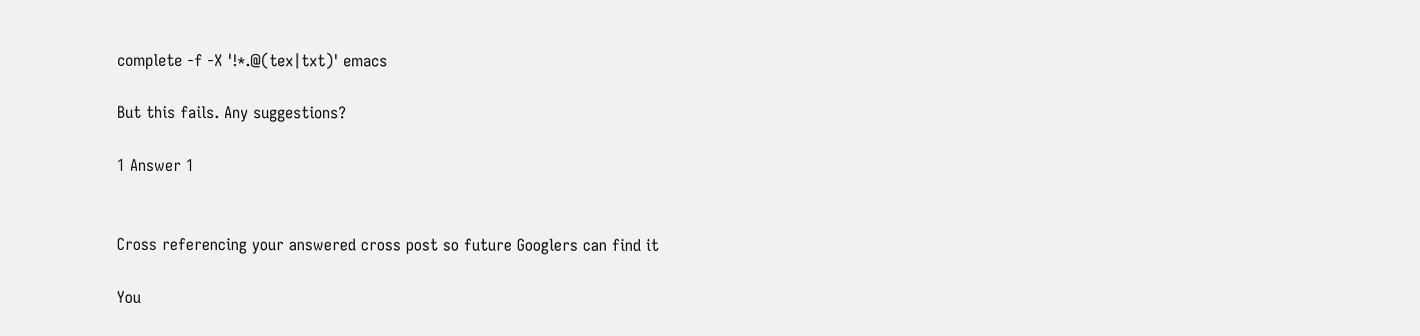complete -f -X '!*.@(tex|txt)' emacs

But this fails. Any suggestions?

1 Answer 1


Cross referencing your answered cross post so future Googlers can find it

You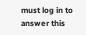must log in to answer this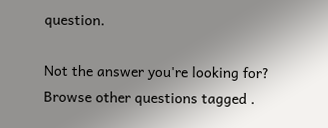question.

Not the answer you're looking for? Browse other questions tagged .